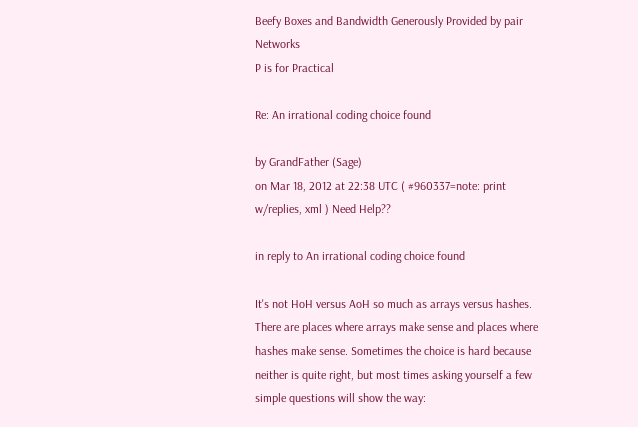Beefy Boxes and Bandwidth Generously Provided by pair Networks
P is for Practical

Re: An irrational coding choice found

by GrandFather (Sage)
on Mar 18, 2012 at 22:38 UTC ( #960337=note: print w/replies, xml ) Need Help??

in reply to An irrational coding choice found

It's not HoH versus AoH so much as arrays versus hashes. There are places where arrays make sense and places where hashes make sense. Sometimes the choice is hard because neither is quite right, but most times asking yourself a few simple questions will show the way: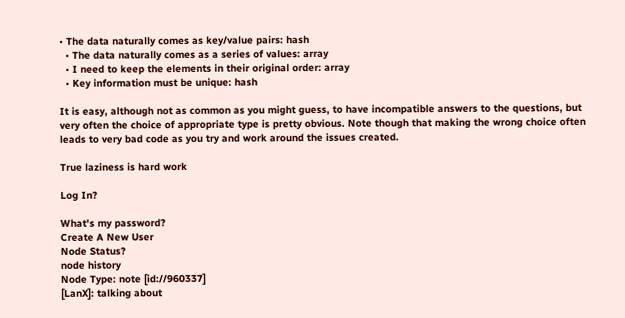• The data naturally comes as key/value pairs: hash
  • The data naturally comes as a series of values: array
  • I need to keep the elements in their original order: array
  • Key information must be unique: hash

It is easy, although not as common as you might guess, to have incompatible answers to the questions, but very often the choice of appropriate type is pretty obvious. Note though that making the wrong choice often leads to very bad code as you try and work around the issues created.

True laziness is hard work

Log In?

What's my password?
Create A New User
Node Status?
node history
Node Type: note [id://960337]
[LanX]: talking about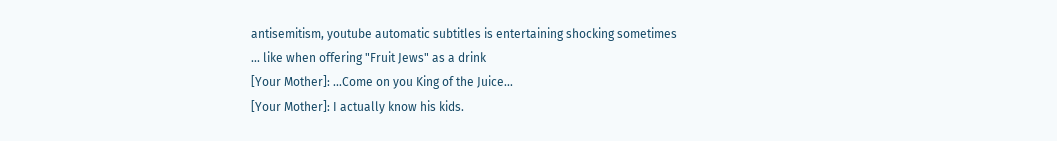antisemitism, youtube automatic subtitles is entertaining shocking sometimes ... like when offering "Fruit Jews" as a drink
[Your Mother]: ...Come on you King of the Juice...
[Your Mother]: I actually know his kids.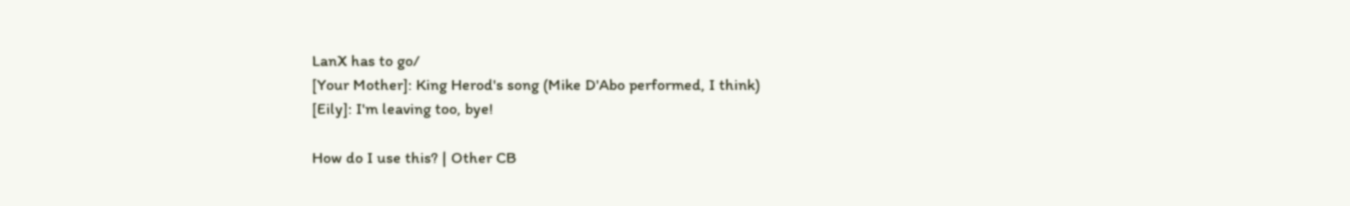LanX has to go/
[Your Mother]: King Herod's song (Mike D'Abo performed, I think)
[Eily]: I'm leaving too, bye!

How do I use this? | Other CB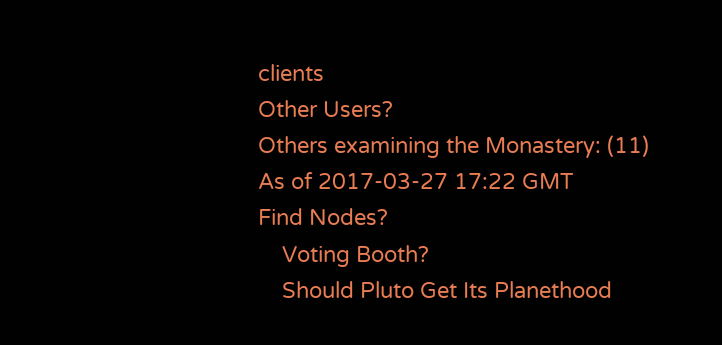clients
Other Users?
Others examining the Monastery: (11)
As of 2017-03-27 17:22 GMT
Find Nodes?
    Voting Booth?
    Should Pluto Get Its Planethood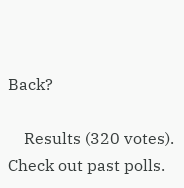Back?

    Results (320 votes). Check out past polls.